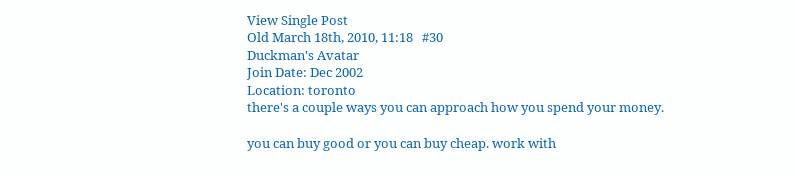View Single Post
Old March 18th, 2010, 11:18   #30
Duckman's Avatar
Join Date: Dec 2002
Location: toronto
there's a couple ways you can approach how you spend your money.

you can buy good or you can buy cheap. work with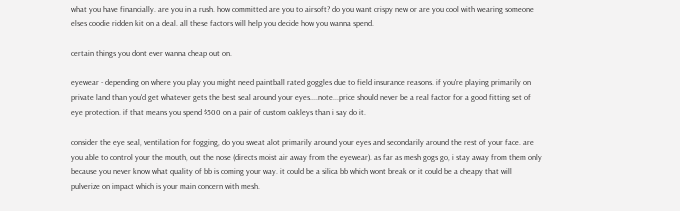what you have financially. are you in a rush. how committed are you to airsoft? do you want crispy new or are you cool with wearing someone elses coodie ridden kit on a deal. all these factors will help you decide how you wanna spend.

certain things you dont ever wanna cheap out on.

eyewear - depending on where you play you might need paintball rated goggles due to field insurance reasons. if you're playing primarily on private land than you'd get whatever gets the best seal around your eyes....note...price should never be a real factor for a good fitting set of eye protection. if that means you spend $500 on a pair of custom oakleys than i say do it.

consider the eye seal, ventilation for fogging, do you sweat alot primarily around your eyes and secondarily around the rest of your face. are you able to control your the mouth, out the nose (directs moist air away from the eyewear). as far as mesh gogs go, i stay away from them only because you never know what quality of bb is coming your way. it could be a silica bb which wont break or it could be a cheapy that will pulverize on impact which is your main concern with mesh.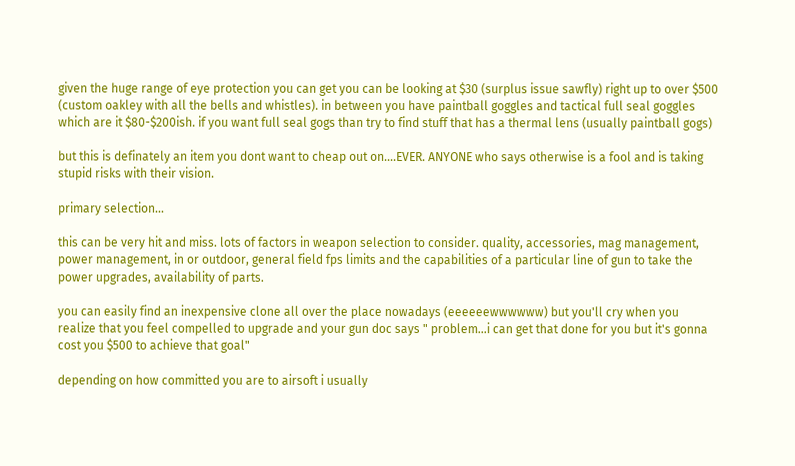given the huge range of eye protection you can get you can be looking at $30 (surplus issue sawfly) right up to over $500 (custom oakley with all the bells and whistles). in between you have paintball goggles and tactical full seal goggles which are it $80-$200ish. if you want full seal gogs than try to find stuff that has a thermal lens (usually paintball gogs)

but this is definately an item you dont want to cheap out on....EVER. ANYONE who says otherwise is a fool and is taking stupid risks with their vision.

primary selection...

this can be very hit and miss. lots of factors in weapon selection to consider. quality, accessories, mag management, power management, in or outdoor, general field fps limits and the capabilities of a particular line of gun to take the power upgrades, availability of parts.

you can easily find an inexpensive clone all over the place nowadays (eeeeeewwwwww) but you'll cry when you realize that you feel compelled to upgrade and your gun doc says " problem...i can get that done for you but it's gonna cost you $500 to achieve that goal"

depending on how committed you are to airsoft i usually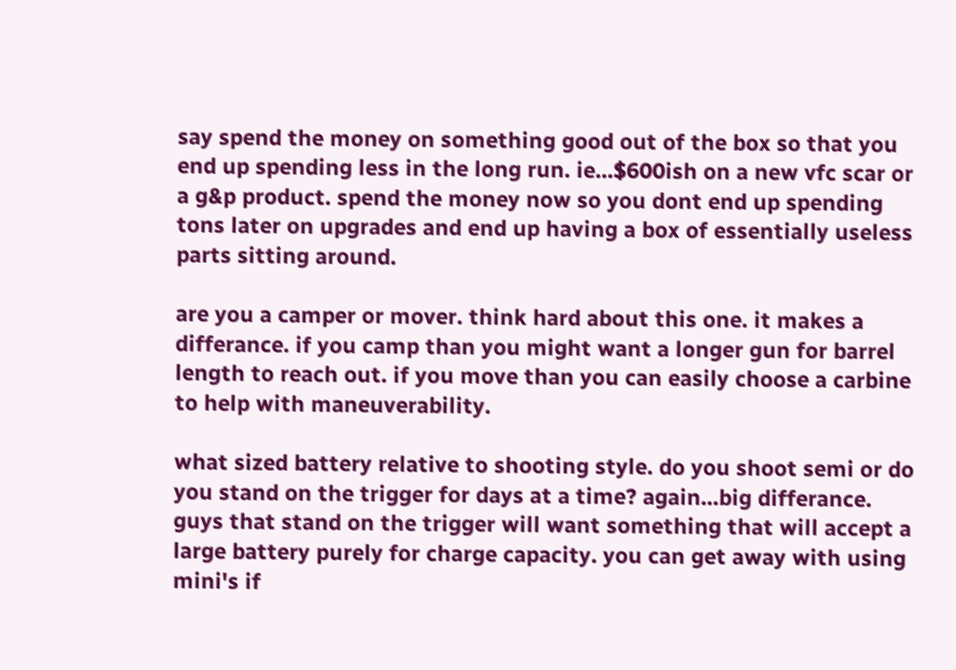say spend the money on something good out of the box so that you end up spending less in the long run. ie...$600ish on a new vfc scar or a g&p product. spend the money now so you dont end up spending tons later on upgrades and end up having a box of essentially useless parts sitting around.

are you a camper or mover. think hard about this one. it makes a differance. if you camp than you might want a longer gun for barrel length to reach out. if you move than you can easily choose a carbine to help with maneuverability.

what sized battery relative to shooting style. do you shoot semi or do you stand on the trigger for days at a time? again...big differance. guys that stand on the trigger will want something that will accept a large battery purely for charge capacity. you can get away with using mini's if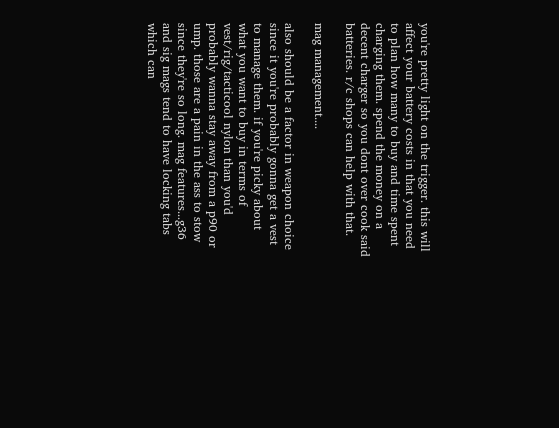you're pretty light on the trigger. this will affect your battery costs in that you need to plan how many to buy and time spent charging them. spend the money on a decent charger so you dont over cook said batteries. r/c shops can help with that.

mag management....

also should be a factor in weapon choice since it you're probably gonna get a vest to manage them. if you're picky about what you want to buy in terms of vest/rig/tacticool nylon than you'd probably wanna stay away from a p90 or ump. those are a pain in the ass to stow since they're so long. mag features...g36 and sig mags tend to have locking tabs which can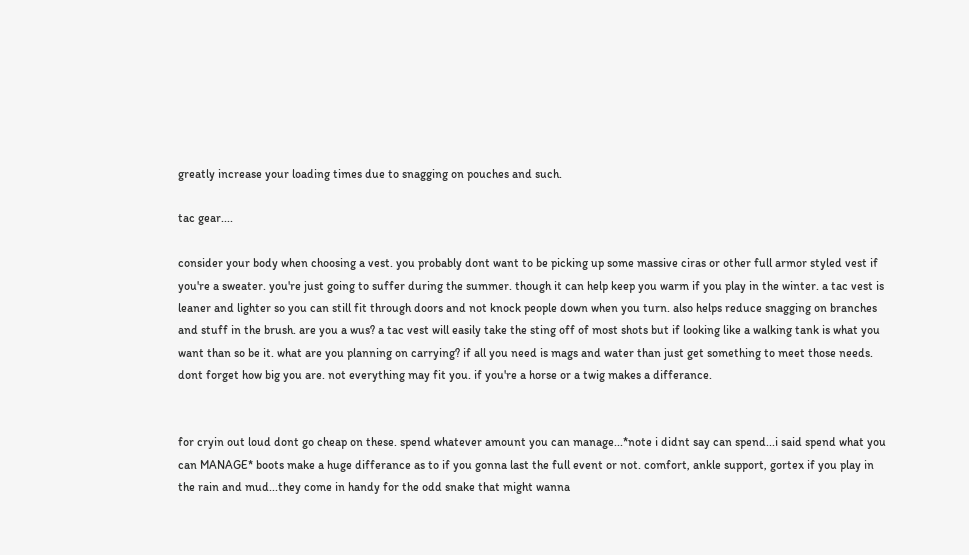greatly increase your loading times due to snagging on pouches and such.

tac gear....

consider your body when choosing a vest. you probably dont want to be picking up some massive ciras or other full armor styled vest if you're a sweater. you're just going to suffer during the summer. though it can help keep you warm if you play in the winter. a tac vest is leaner and lighter so you can still fit through doors and not knock people down when you turn. also helps reduce snagging on branches and stuff in the brush. are you a wus? a tac vest will easily take the sting off of most shots but if looking like a walking tank is what you want than so be it. what are you planning on carrying? if all you need is mags and water than just get something to meet those needs. dont forget how big you are. not everything may fit you. if you're a horse or a twig makes a differance.


for cryin out loud dont go cheap on these. spend whatever amount you can manage...*note i didnt say can spend...i said spend what you can MANAGE* boots make a huge differance as to if you gonna last the full event or not. comfort, ankle support, gortex if you play in the rain and mud...they come in handy for the odd snake that might wanna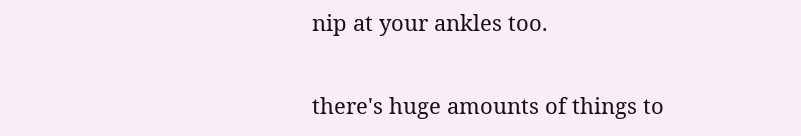nip at your ankles too.

there's huge amounts of things to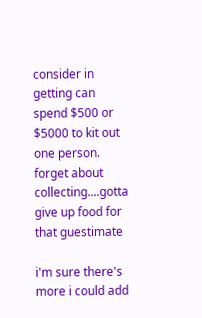consider in getting can spend $500 or $5000 to kit out one person. forget about collecting....gotta give up food for that guestimate

i'm sure there's more i could add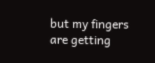but my fingers are getting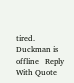tired.
Duckman is offline   Reply With Quote